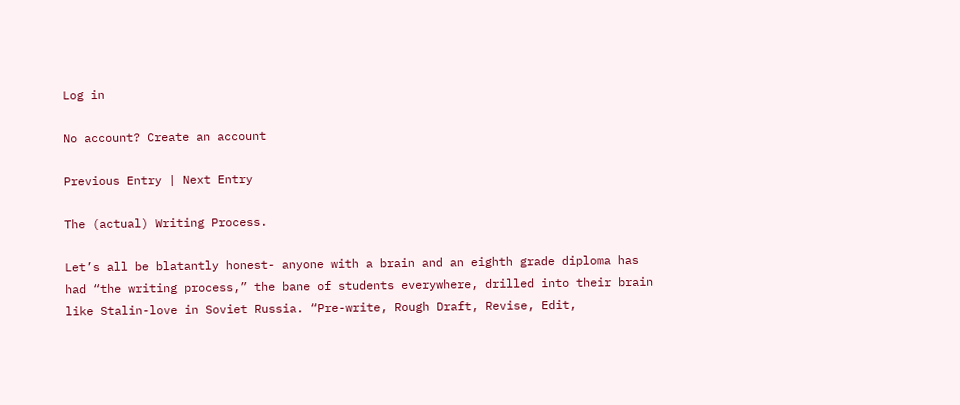Log in

No account? Create an account

Previous Entry | Next Entry

The (actual) Writing Process.

Let’s all be blatantly honest- anyone with a brain and an eighth grade diploma has had “the writing process,” the bane of students everywhere, drilled into their brain like Stalin-love in Soviet Russia. “Pre-write, Rough Draft, Revise, Edit,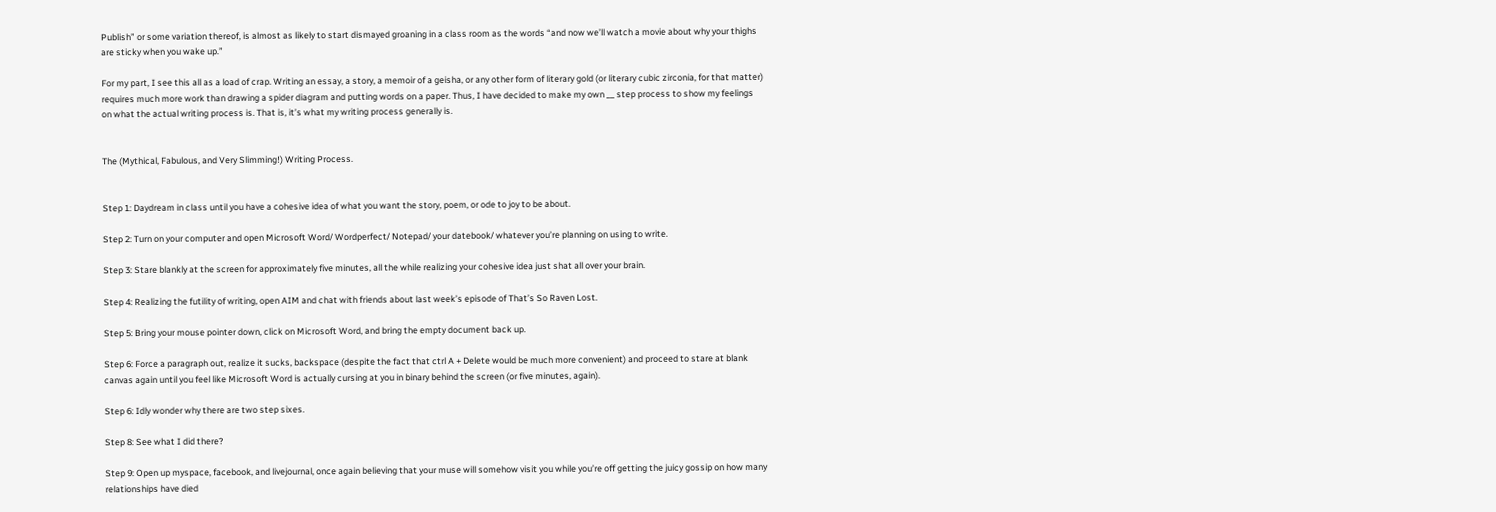Publish” or some variation thereof, is almost as likely to start dismayed groaning in a class room as the words “and now we’ll watch a movie about why your thighs are sticky when you wake up.”

For my part, I see this all as a load of crap. Writing an essay, a story, a memoir of a geisha, or any other form of literary gold (or literary cubic zirconia, for that matter) requires much more work than drawing a spider diagram and putting words on a paper. Thus, I have decided to make my own __ step process to show my feelings on what the actual writing process is. That is, it’s what my writing process generally is.


The (Mythical, Fabulous, and Very Slimming!) Writing Process.


Step 1: Daydream in class until you have a cohesive idea of what you want the story, poem, or ode to joy to be about.

Step 2: Turn on your computer and open Microsoft Word/ Wordperfect/ Notepad/ your datebook/ whatever you’re planning on using to write.

Step 3: Stare blankly at the screen for approximately five minutes, all the while realizing your cohesive idea just shat all over your brain.

Step 4: Realizing the futility of writing, open AIM and chat with friends about last week’s episode of That’s So Raven Lost.

Step 5: Bring your mouse pointer down, click on Microsoft Word, and bring the empty document back up.

Step 6: Force a paragraph out, realize it sucks, backspace (despite the fact that ctrl A + Delete would be much more convenient) and proceed to stare at blank canvas again until you feel like Microsoft Word is actually cursing at you in binary behind the screen (or five minutes, again).

Step 6: Idly wonder why there are two step sixes.

Step 8: See what I did there?

Step 9: Open up myspace, facebook, and livejournal, once again believing that your muse will somehow visit you while you’re off getting the juicy gossip on how many relationships have died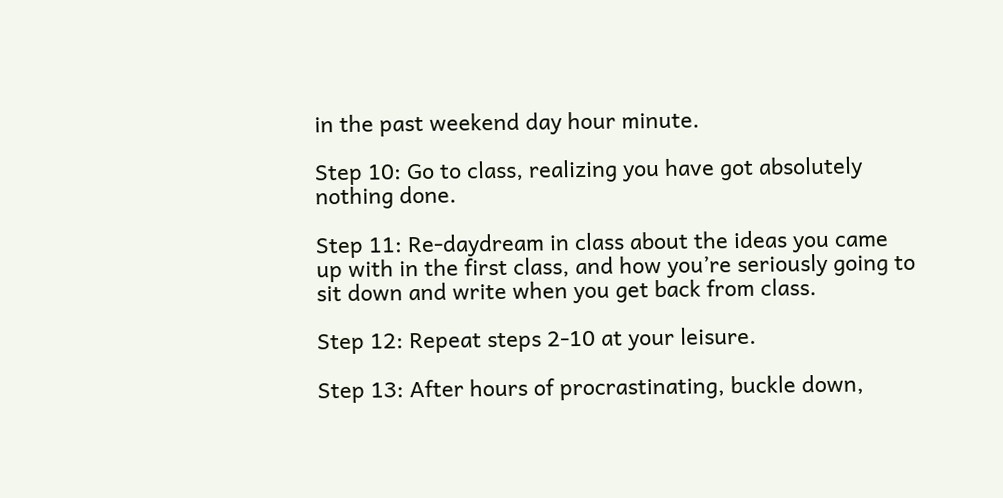in the past weekend day hour minute.

Step 10: Go to class, realizing you have got absolutely nothing done.

Step 11: Re-daydream in class about the ideas you came up with in the first class, and how you’re seriously going to sit down and write when you get back from class.

Step 12: Repeat steps 2-10 at your leisure.

Step 13: After hours of procrastinating, buckle down,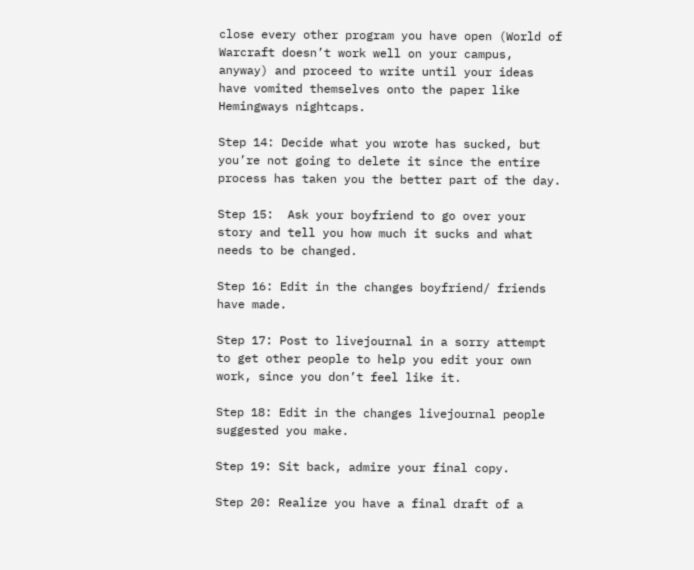close every other program you have open (World of Warcraft doesn’t work well on your campus, anyway) and proceed to write until your ideas have vomited themselves onto the paper like Hemingways nightcaps.

Step 14: Decide what you wrote has sucked, but you’re not going to delete it since the entire process has taken you the better part of the day.

Step 15:  Ask your boyfriend to go over your story and tell you how much it sucks and what needs to be changed.

Step 16: Edit in the changes boyfriend/ friends have made.

Step 17: Post to livejournal in a sorry attempt to get other people to help you edit your own work, since you don’t feel like it.

Step 18: Edit in the changes livejournal people suggested you make.

Step 19: Sit back, admire your final copy.

Step 20: Realize you have a final draft of a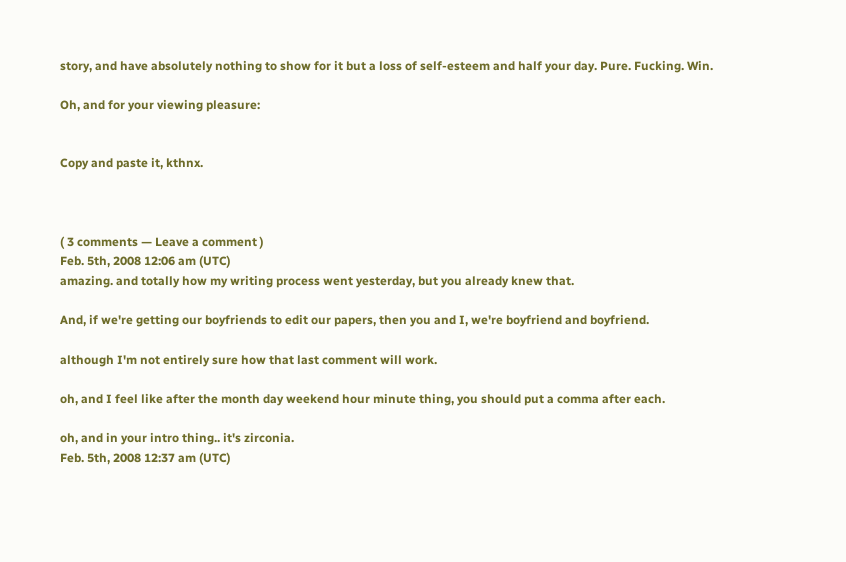story, and have absolutely nothing to show for it but a loss of self-esteem and half your day. Pure. Fucking. Win.

Oh, and for your viewing pleasure:


Copy and paste it, kthnx.



( 3 comments — Leave a comment )
Feb. 5th, 2008 12:06 am (UTC)
amazing. and totally how my writing process went yesterday, but you already knew that.

And, if we're getting our boyfriends to edit our papers, then you and I, we're boyfriend and boyfriend.

although I'm not entirely sure how that last comment will work.

oh, and I feel like after the month day weekend hour minute thing, you should put a comma after each.

oh, and in your intro thing.. it's zirconia.
Feb. 5th, 2008 12:37 am (UTC)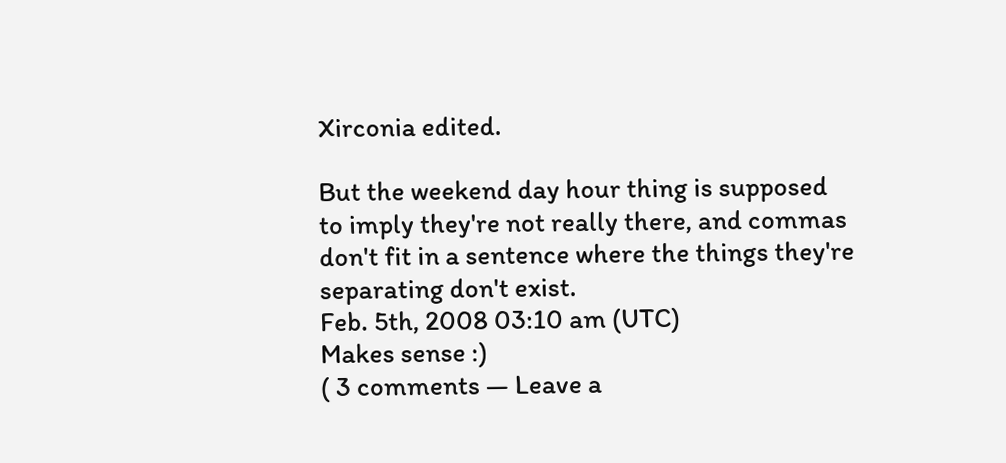Xirconia edited.

But the weekend day hour thing is supposed to imply they're not really there, and commas don't fit in a sentence where the things they're separating don't exist.
Feb. 5th, 2008 03:10 am (UTC)
Makes sense :)
( 3 comments — Leave a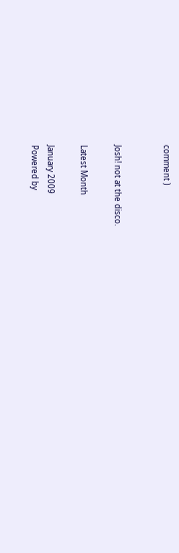comment )


Josh! not at the disco.

Latest Month

January 2009
Powered by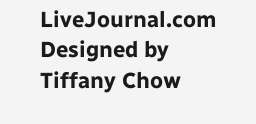LiveJournal.com
Designed by Tiffany Chow